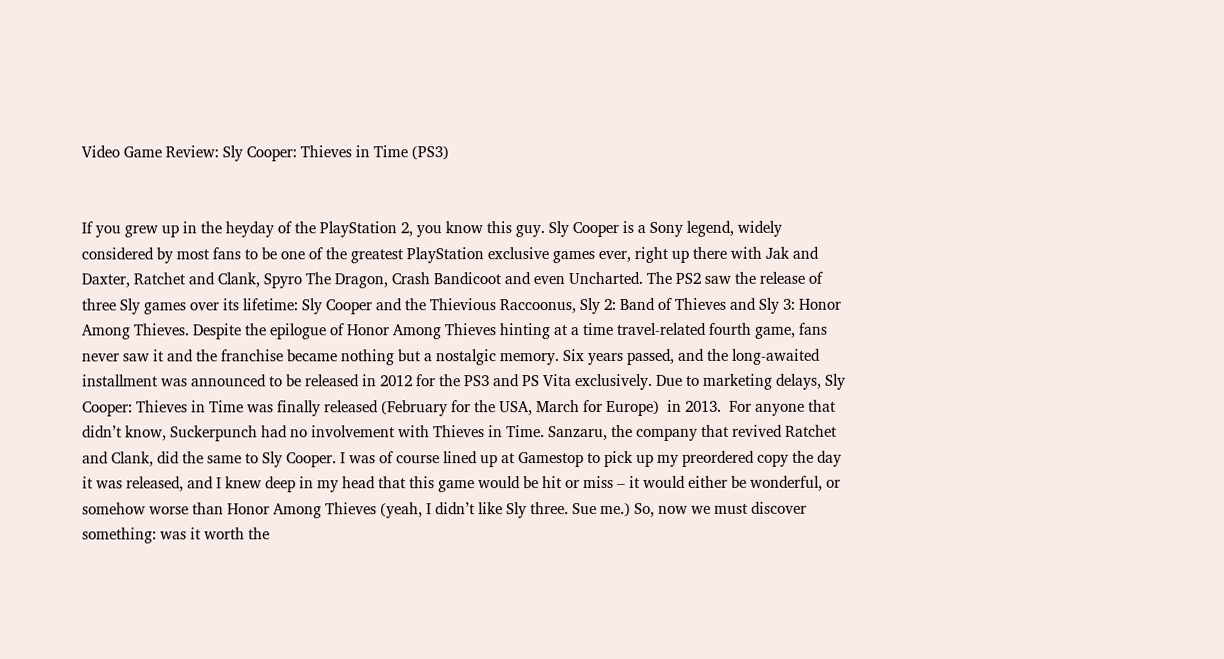Video Game Review: Sly Cooper: Thieves in Time (PS3)


If you grew up in the heyday of the PlayStation 2, you know this guy. Sly Cooper is a Sony legend, widely considered by most fans to be one of the greatest PlayStation exclusive games ever, right up there with Jak and Daxter, Ratchet and Clank, Spyro The Dragon, Crash Bandicoot and even Uncharted. The PS2 saw the release of three Sly games over its lifetime: Sly Cooper and the Thievious Raccoonus, Sly 2: Band of Thieves and Sly 3: Honor Among Thieves. Despite the epilogue of Honor Among Thieves hinting at a time travel-related fourth game, fans never saw it and the franchise became nothing but a nostalgic memory. Six years passed, and the long-awaited installment was announced to be released in 2012 for the PS3 and PS Vita exclusively. Due to marketing delays, Sly Cooper: Thieves in Time was finally released (February for the USA, March for Europe)  in 2013.  For anyone that didn’t know, Suckerpunch had no involvement with Thieves in Time. Sanzaru, the company that revived Ratchet and Clank, did the same to Sly Cooper. I was of course lined up at Gamestop to pick up my preordered copy the day it was released, and I knew deep in my head that this game would be hit or miss – it would either be wonderful, or somehow worse than Honor Among Thieves (yeah, I didn’t like Sly three. Sue me.) So, now we must discover something: was it worth the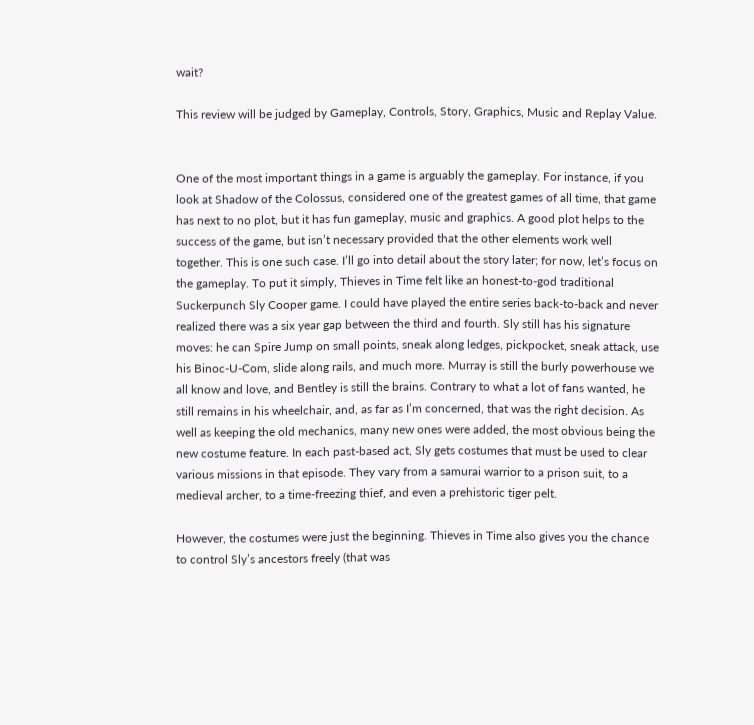wait?

This review will be judged by Gameplay, Controls, Story, Graphics, Music and Replay Value.


One of the most important things in a game is arguably the gameplay. For instance, if you look at Shadow of the Colossus, considered one of the greatest games of all time, that game has next to no plot, but it has fun gameplay, music and graphics. A good plot helps to the success of the game, but isn’t necessary provided that the other elements work well together. This is one such case. I’ll go into detail about the story later; for now, let’s focus on the gameplay. To put it simply, Thieves in Time felt like an honest-to-god traditional Suckerpunch Sly Cooper game. I could have played the entire series back-to-back and never realized there was a six year gap between the third and fourth. Sly still has his signature moves: he can Spire Jump on small points, sneak along ledges, pickpocket, sneak attack, use his Binoc-U-Com, slide along rails, and much more. Murray is still the burly powerhouse we all know and love, and Bentley is still the brains. Contrary to what a lot of fans wanted, he still remains in his wheelchair, and, as far as I’m concerned, that was the right decision. As well as keeping the old mechanics, many new ones were added, the most obvious being the new costume feature. In each past-based act, Sly gets costumes that must be used to clear various missions in that episode. They vary from a samurai warrior to a prison suit, to a medieval archer, to a time-freezing thief, and even a prehistoric tiger pelt.

However, the costumes were just the beginning. Thieves in Time also gives you the chance to control Sly’s ancestors freely (that was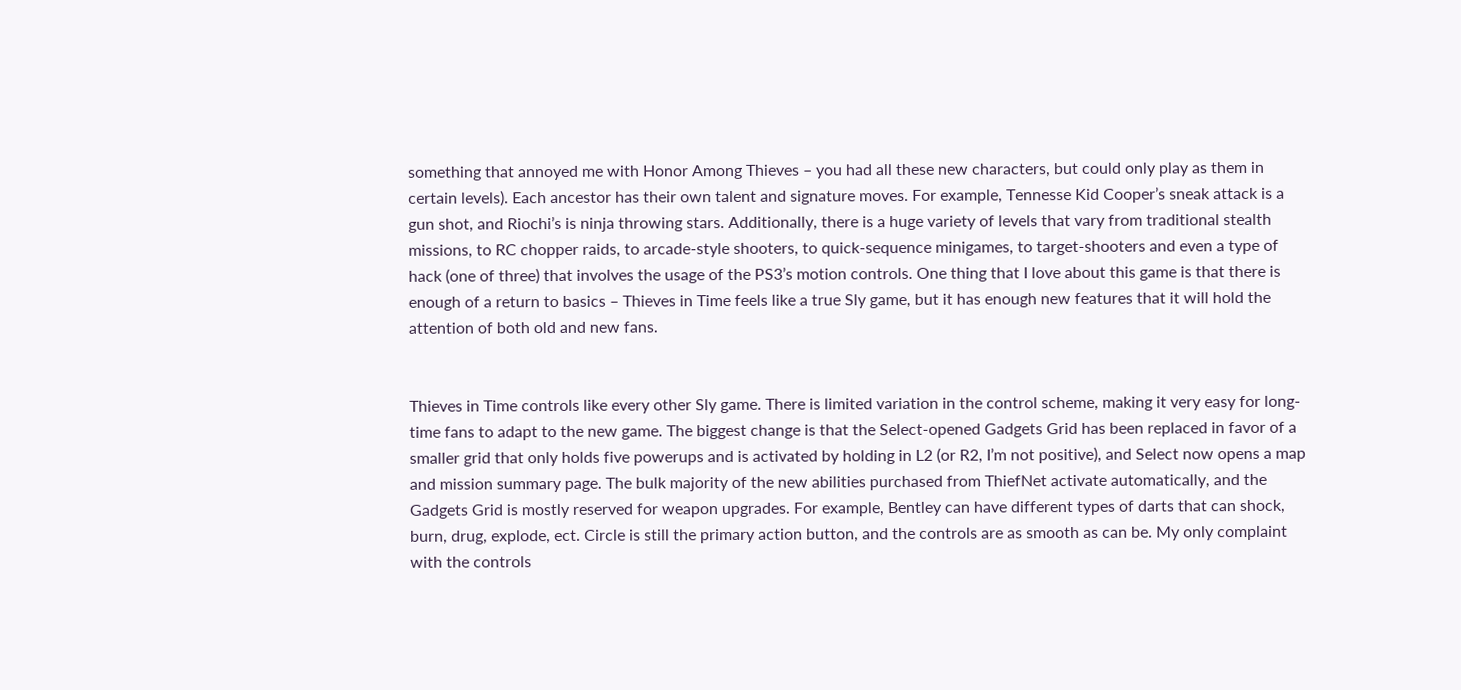something that annoyed me with Honor Among Thieves – you had all these new characters, but could only play as them in certain levels). Each ancestor has their own talent and signature moves. For example, Tennesse Kid Cooper’s sneak attack is a gun shot, and Riochi’s is ninja throwing stars. Additionally, there is a huge variety of levels that vary from traditional stealth missions, to RC chopper raids, to arcade-style shooters, to quick-sequence minigames, to target-shooters and even a type of hack (one of three) that involves the usage of the PS3’s motion controls. One thing that I love about this game is that there is enough of a return to basics – Thieves in Time feels like a true Sly game, but it has enough new features that it will hold the attention of both old and new fans.


Thieves in Time controls like every other Sly game. There is limited variation in the control scheme, making it very easy for long-time fans to adapt to the new game. The biggest change is that the Select-opened Gadgets Grid has been replaced in favor of a smaller grid that only holds five powerups and is activated by holding in L2 (or R2, I’m not positive), and Select now opens a map and mission summary page. The bulk majority of the new abilities purchased from ThiefNet activate automatically, and the Gadgets Grid is mostly reserved for weapon upgrades. For example, Bentley can have different types of darts that can shock, burn, drug, explode, ect. Circle is still the primary action button, and the controls are as smooth as can be. My only complaint with the controls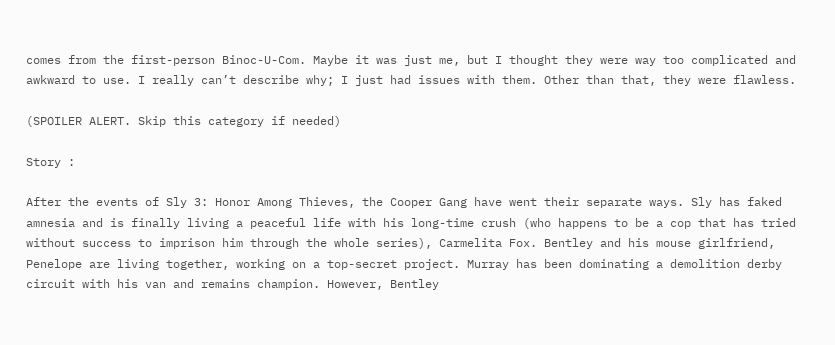comes from the first-person Binoc-U-Com. Maybe it was just me, but I thought they were way too complicated and awkward to use. I really can’t describe why; I just had issues with them. Other than that, they were flawless.

(SPOILER ALERT. Skip this category if needed)

Story :

After the events of Sly 3: Honor Among Thieves, the Cooper Gang have went their separate ways. Sly has faked amnesia and is finally living a peaceful life with his long-time crush (who happens to be a cop that has tried without success to imprison him through the whole series), Carmelita Fox. Bentley and his mouse girlfriend, Penelope are living together, working on a top-secret project. Murray has been dominating a demolition derby circuit with his van and remains champion. However, Bentley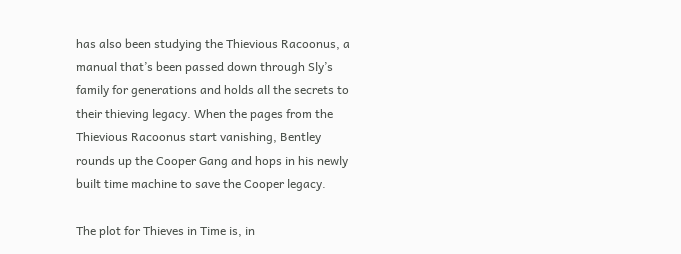has also been studying the Thievious Racoonus, a manual that’s been passed down through Sly’s family for generations and holds all the secrets to their thieving legacy. When the pages from the Thievious Racoonus start vanishing, Bentley rounds up the Cooper Gang and hops in his newly built time machine to save the Cooper legacy.

The plot for Thieves in Time is, in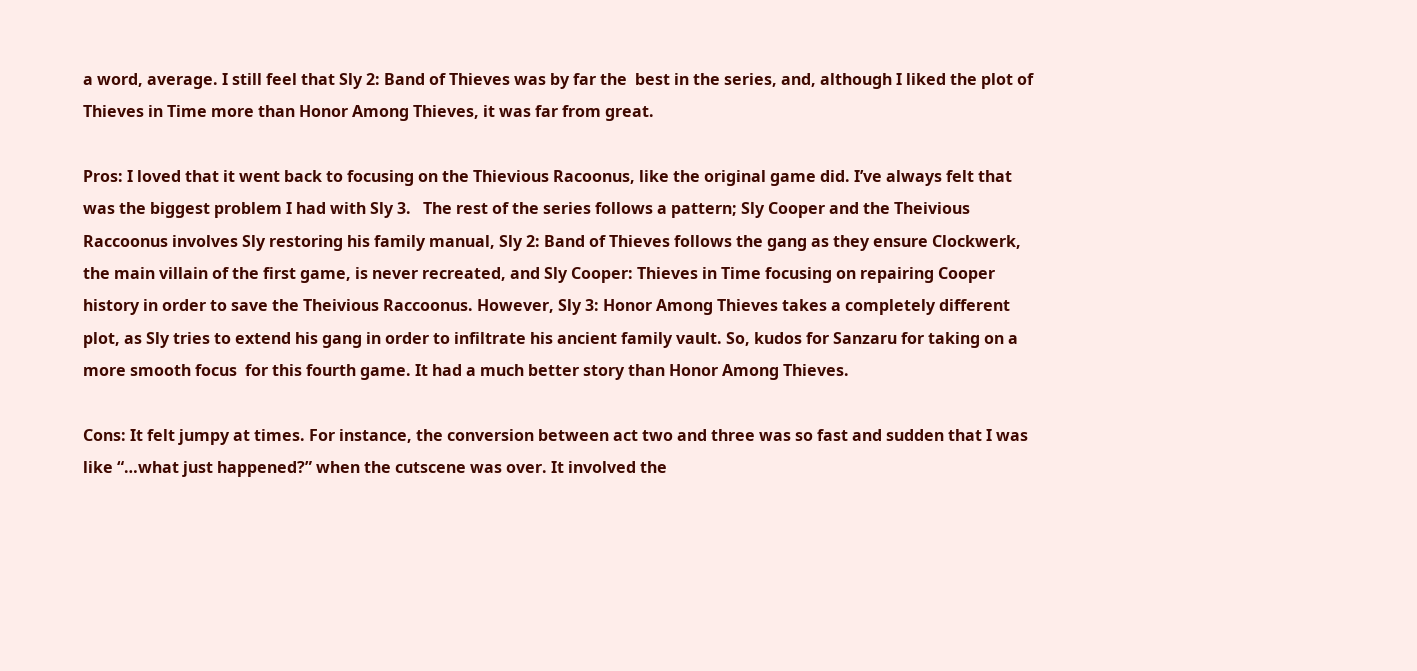a word, average. I still feel that Sly 2: Band of Thieves was by far the  best in the series, and, although I liked the plot of Thieves in Time more than Honor Among Thieves, it was far from great.

Pros: I loved that it went back to focusing on the Thievious Racoonus, like the original game did. I’ve always felt that was the biggest problem I had with Sly 3.   The rest of the series follows a pattern; Sly Cooper and the Theivious Raccoonus involves Sly restoring his family manual, Sly 2: Band of Thieves follows the gang as they ensure Clockwerk, the main villain of the first game, is never recreated, and Sly Cooper: Thieves in Time focusing on repairing Cooper history in order to save the Theivious Raccoonus. However, Sly 3: Honor Among Thieves takes a completely different plot, as Sly tries to extend his gang in order to infiltrate his ancient family vault. So, kudos for Sanzaru for taking on a more smooth focus  for this fourth game. It had a much better story than Honor Among Thieves.

Cons: It felt jumpy at times. For instance, the conversion between act two and three was so fast and sudden that I was like “…what just happened?” when the cutscene was over. It involved the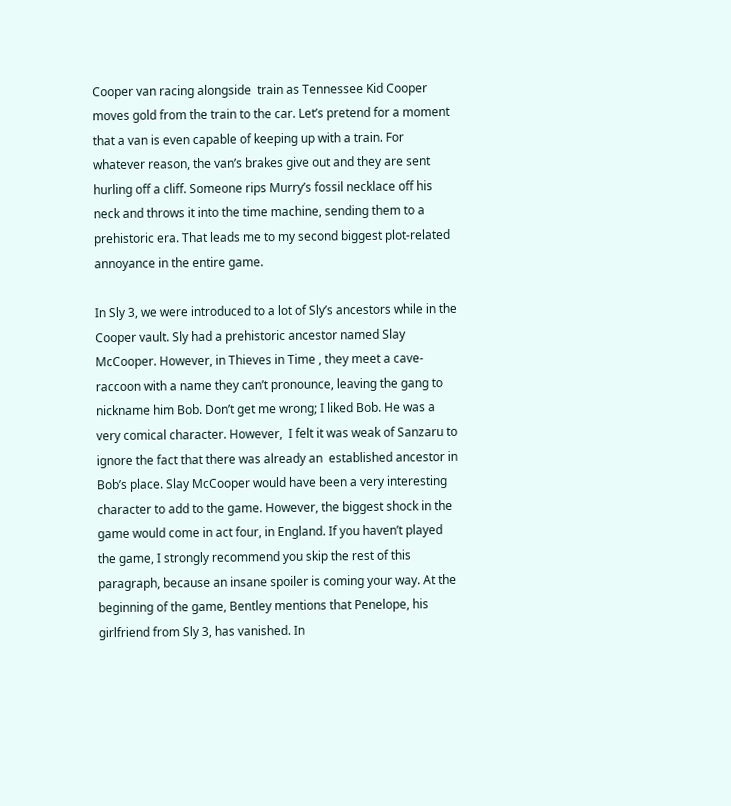Cooper van racing alongside  train as Tennessee Kid Cooper moves gold from the train to the car. Let’s pretend for a moment that a van is even capable of keeping up with a train. For whatever reason, the van’s brakes give out and they are sent hurling off a cliff. Someone rips Murry’s fossil necklace off his neck and throws it into the time machine, sending them to a prehistoric era. That leads me to my second biggest plot-related annoyance in the entire game.

In Sly 3, we were introduced to a lot of Sly’s ancestors while in the Cooper vault. Sly had a prehistoric ancestor named Slay McCooper. However, in Thieves in Time , they meet a cave-raccoon with a name they can’t pronounce, leaving the gang to nickname him Bob. Don’t get me wrong; I liked Bob. He was a very comical character. However,  I felt it was weak of Sanzaru to ignore the fact that there was already an  established ancestor in Bob’s place. Slay McCooper would have been a very interesting character to add to the game. However, the biggest shock in the game would come in act four, in England. If you haven’t played the game, I strongly recommend you skip the rest of this paragraph, because an insane spoiler is coming your way. At the beginning of the game, Bentley mentions that Penelope, his girlfriend from Sly 3, has vanished. In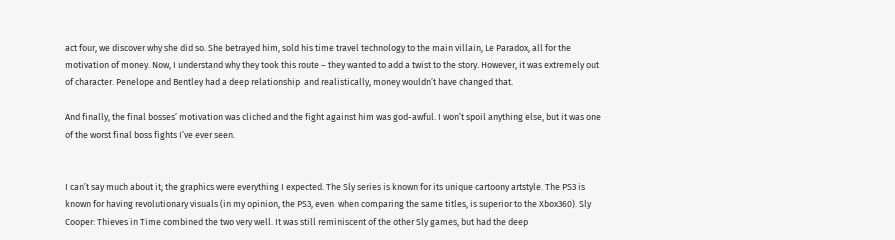act four, we discover why she did so. She betrayed him, sold his time travel technology to the main villain, Le Paradox, all for the motivation of money. Now, I understand why they took this route – they wanted to add a twist to the story. However, it was extremely out of character. Penelope and Bentley had a deep relationship  and realistically, money wouldn’t have changed that.

And finally, the final bosses’ motivation was cliched and the fight against him was god-awful. I won’t spoil anything else, but it was one of the worst final boss fights I’ve ever seen.


I can’t say much about it; the graphics were everything I expected. The Sly series is known for its unique cartoony artstyle. The PS3 is known for having revolutionary visuals (in my opinion, the PS3, even  when comparing the same titles, is superior to the Xbox360). Sly Cooper: Thieves in Time combined the two very well. It was still reminiscent of the other Sly games, but had the deep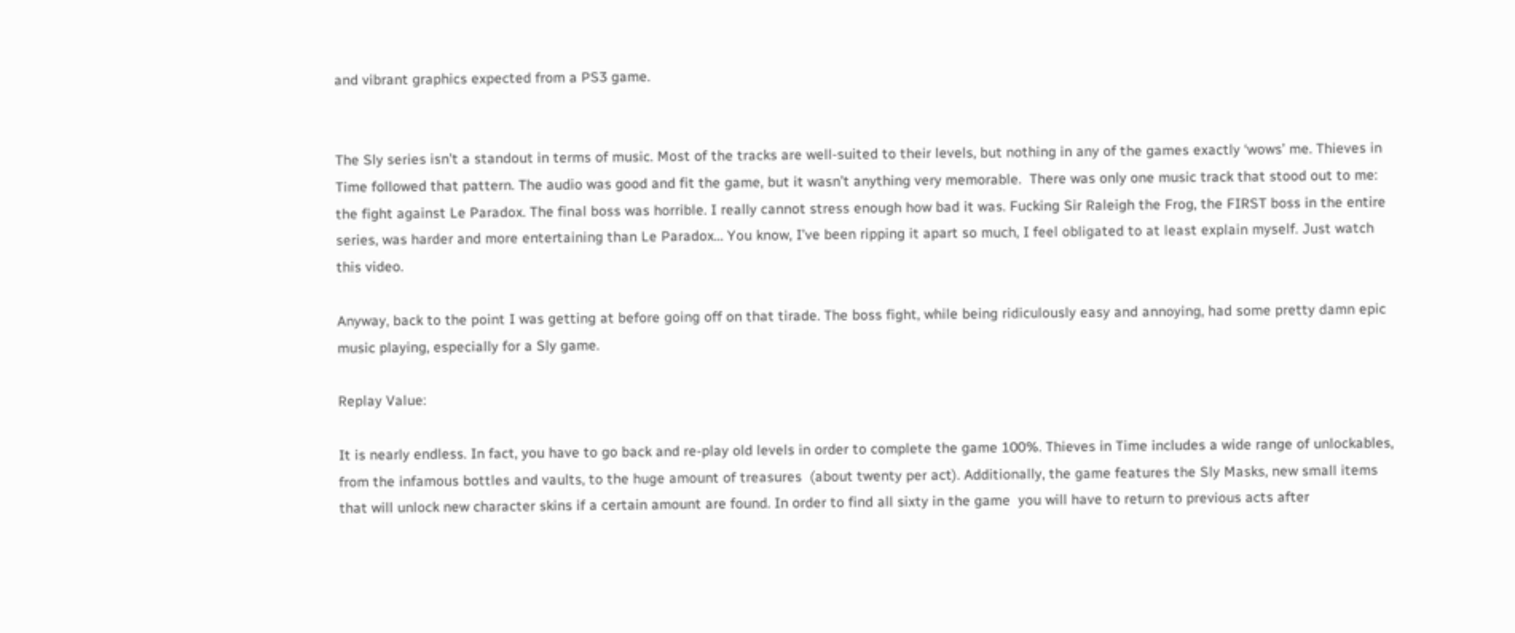and vibrant graphics expected from a PS3 game.


The Sly series isn’t a standout in terms of music. Most of the tracks are well-suited to their levels, but nothing in any of the games exactly ‘wows’ me. Thieves in Time followed that pattern. The audio was good and fit the game, but it wasn’t anything very memorable.  There was only one music track that stood out to me: the fight against Le Paradox. The final boss was horrible. I really cannot stress enough how bad it was. Fucking Sir Raleigh the Frog, the FIRST boss in the entire series, was harder and more entertaining than Le Paradox… You know, I’ve been ripping it apart so much, I feel obligated to at least explain myself. Just watch this video.

Anyway, back to the point I was getting at before going off on that tirade. The boss fight, while being ridiculously easy and annoying, had some pretty damn epic music playing, especially for a Sly game.

Replay Value:

It is nearly endless. In fact, you have to go back and re-play old levels in order to complete the game 100%. Thieves in Time includes a wide range of unlockables, from the infamous bottles and vaults, to the huge amount of treasures  (about twenty per act). Additionally, the game features the Sly Masks, new small items that will unlock new character skins if a certain amount are found. In order to find all sixty in the game  you will have to return to previous acts after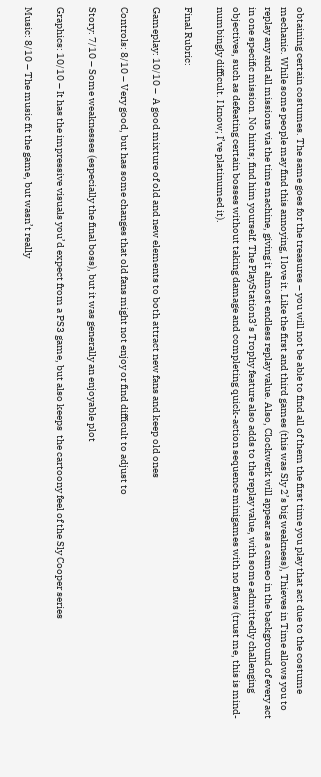obtaining certain costumes. The same goes for the treasures – you will not be able to find all of them the first time you play that act due to the costume mechanic. While some people may find this annoying, I love it. Like the first and third games (this was Sly 2’s big weakness), Thieves in Time allows you to replay any and all missions via the time machine, giving it almost endless replay value. Also, Clockwerk will appear as a cameo in the background of every act in one specific mission. No hints; find him yourself. The PlayStation3’s Trophy feature also adds to the replay value, with some admittedly challenging objectives, such as defeating certain bosses without taking damage and completing quick-action sequence minigames with no flaws (trust me, this is mind-numbingly difficult. I know; I’ve platinumed it).

Final Rubric:

Gameplay: 10/10 –  A good mixture of old and new elements to both attract new fans and keep old ones

Controls: 8/10 – Very good, but has some changes that old fans might not enjoy or find difficult to adjust to

Story: 7/10 – Some weaknesses (especially the final boss), but it was generally an enjoyable plot

Graphics: 10/10 – It has the impressive visuals you’d expect from a PS3 game, but also keeps  the cartoony feel of the Sly Cooper series

Music: 8/10 – The music fit the game, but wasn’t really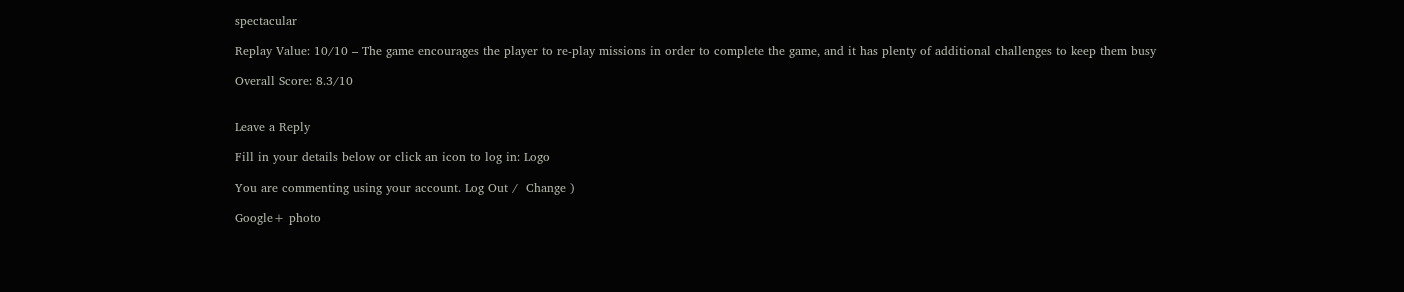spectacular

Replay Value: 10/10 – The game encourages the player to re-play missions in order to complete the game, and it has plenty of additional challenges to keep them busy

Overall Score: 8.3/10


Leave a Reply

Fill in your details below or click an icon to log in: Logo

You are commenting using your account. Log Out /  Change )

Google+ photo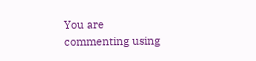You are commenting using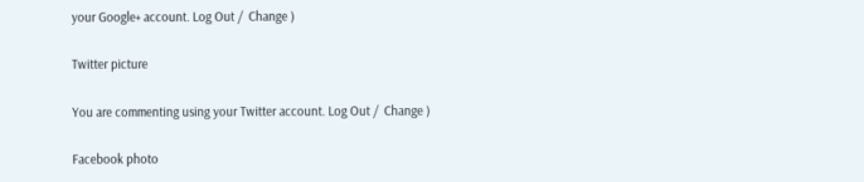your Google+ account. Log Out /  Change )

Twitter picture

You are commenting using your Twitter account. Log Out /  Change )

Facebook photo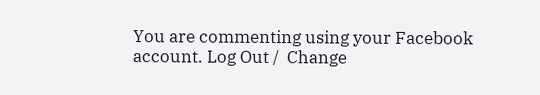You are commenting using your Facebook account. Log Out /  Change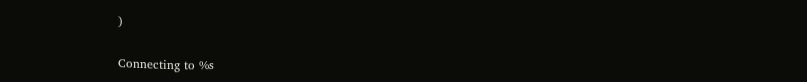)


Connecting to %s